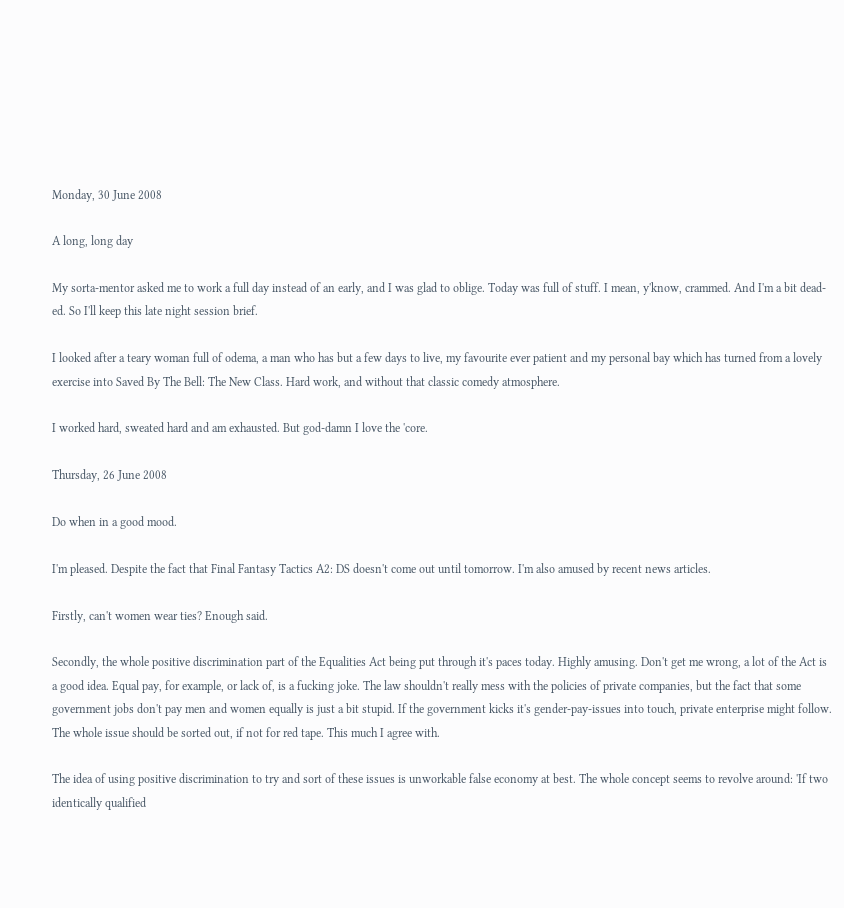Monday, 30 June 2008

A long, long day

My sorta-mentor asked me to work a full day instead of an early, and I was glad to oblige. Today was full of stuff. I mean, y'know, crammed. And I'm a bit dead-ed. So I'll keep this late night session brief.

I looked after a teary woman full of odema, a man who has but a few days to live, my favourite ever patient and my personal bay which has turned from a lovely exercise into Saved By The Bell: The New Class. Hard work, and without that classic comedy atmosphere.

I worked hard, sweated hard and am exhausted. But god-damn I love the 'core.

Thursday, 26 June 2008

Do when in a good mood.

I'm pleased. Despite the fact that Final Fantasy Tactics A2: DS doesn't come out until tomorrow. I'm also amused by recent news articles.

Firstly, can't women wear ties? Enough said.

Secondly, the whole positive discrimination part of the Equalities Act being put through it's paces today. Highly amusing. Don't get me wrong, a lot of the Act is a good idea. Equal pay, for example, or lack of, is a fucking joke. The law shouldn't really mess with the policies of private companies, but the fact that some government jobs don't pay men and women equally is just a bit stupid. If the government kicks it's gender-pay-issues into touch, private enterprise might follow. The whole issue should be sorted out, if not for red tape. This much I agree with.

The idea of using positive discrimination to try and sort of these issues is unworkable false economy at best. The whole concept seems to revolve around: 'If two identically qualified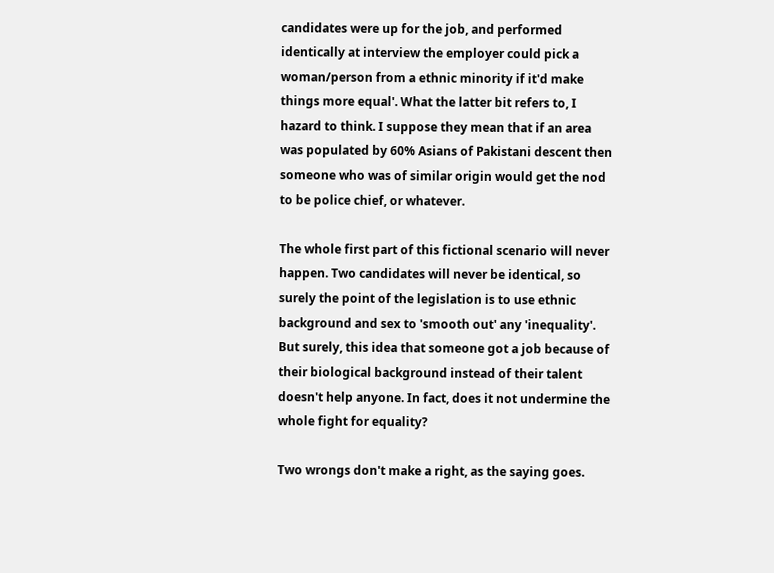candidates were up for the job, and performed identically at interview the employer could pick a woman/person from a ethnic minority if it'd make things more equal'. What the latter bit refers to, I hazard to think. I suppose they mean that if an area was populated by 60% Asians of Pakistani descent then someone who was of similar origin would get the nod to be police chief, or whatever.

The whole first part of this fictional scenario will never happen. Two candidates will never be identical, so surely the point of the legislation is to use ethnic background and sex to 'smooth out' any 'inequality'. But surely, this idea that someone got a job because of their biological background instead of their talent doesn't help anyone. In fact, does it not undermine the whole fight for equality?

Two wrongs don't make a right, as the saying goes.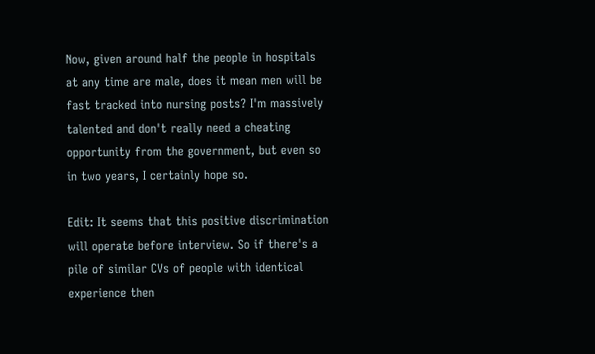Now, given around half the people in hospitals at any time are male, does it mean men will be fast tracked into nursing posts? I'm massively talented and don't really need a cheating opportunity from the government, but even so in two years, I certainly hope so.

Edit: It seems that this positive discrimination will operate before interview. So if there's a pile of similar CVs of people with identical experience then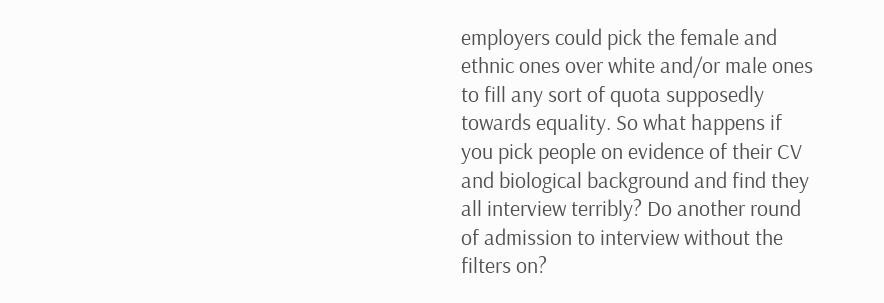employers could pick the female and ethnic ones over white and/or male ones to fill any sort of quota supposedly towards equality. So what happens if you pick people on evidence of their CV and biological background and find they all interview terribly? Do another round of admission to interview without the filters on?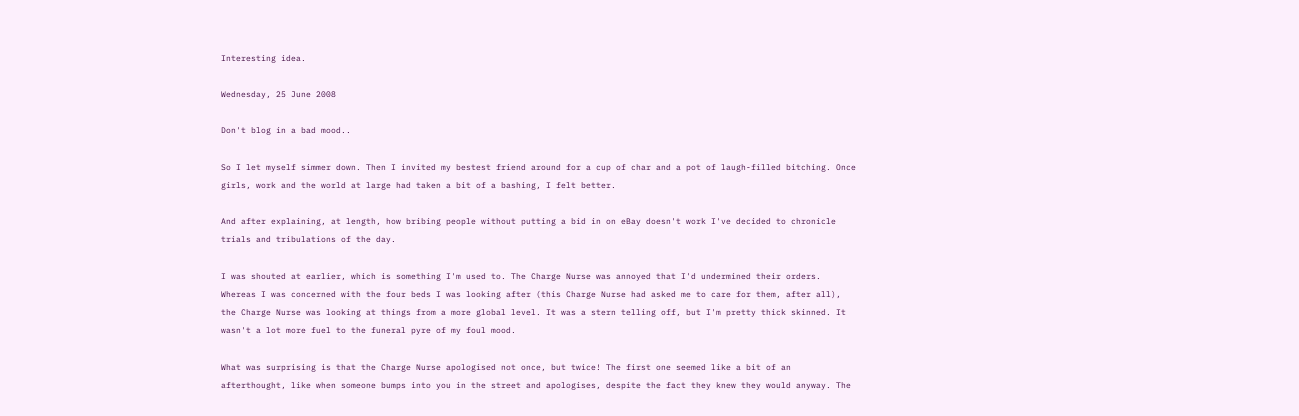Interesting idea.

Wednesday, 25 June 2008

Don't blog in a bad mood..

So I let myself simmer down. Then I invited my bestest friend around for a cup of char and a pot of laugh-filled bitching. Once girls, work and the world at large had taken a bit of a bashing, I felt better.

And after explaining, at length, how bribing people without putting a bid in on eBay doesn't work I've decided to chronicle trials and tribulations of the day.

I was shouted at earlier, which is something I'm used to. The Charge Nurse was annoyed that I'd undermined their orders. Whereas I was concerned with the four beds I was looking after (this Charge Nurse had asked me to care for them, after all), the Charge Nurse was looking at things from a more global level. It was a stern telling off, but I'm pretty thick skinned. It wasn't a lot more fuel to the funeral pyre of my foul mood.

What was surprising is that the Charge Nurse apologised not once, but twice! The first one seemed like a bit of an afterthought, like when someone bumps into you in the street and apologises, despite the fact they knew they would anyway. The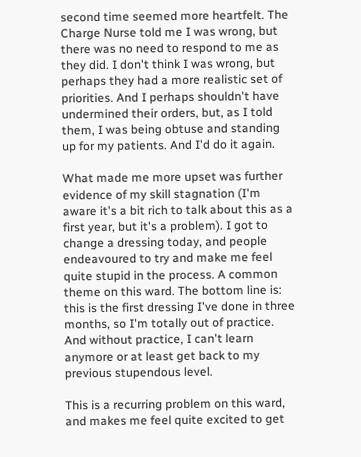second time seemed more heartfelt. The Charge Nurse told me I was wrong, but there was no need to respond to me as they did. I don't think I was wrong, but perhaps they had a more realistic set of priorities. And I perhaps shouldn't have undermined their orders, but, as I told them, I was being obtuse and standing up for my patients. And I'd do it again.

What made me more upset was further evidence of my skill stagnation (I'm aware it's a bit rich to talk about this as a first year, but it's a problem). I got to change a dressing today, and people endeavoured to try and make me feel quite stupid in the process. A common theme on this ward. The bottom line is: this is the first dressing I've done in three months, so I'm totally out of practice. And without practice, I can't learn anymore or at least get back to my previous stupendous level.

This is a recurring problem on this ward, and makes me feel quite excited to get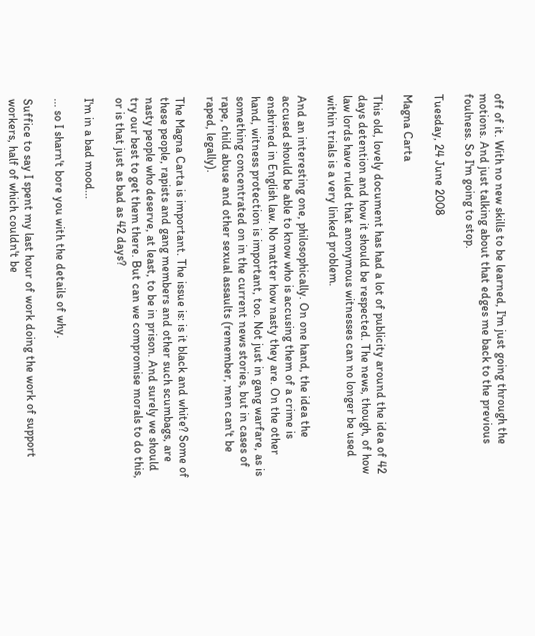off of it. With no new skills to be learned, I'm just going through the motions. And just talking about that edges me back to the previous foulness. So I'm going to stop.

Tuesday, 24 June 2008

Magna Carta

This old, lovely document has had a lot of publicity around the idea of 42 days detention and how it should be respected. The news, though, of how law lords have ruled that anonymous witnesses can no longer be used within trials is a very linked problem.

And an interesting one, philosophically. On one hand, the idea the accused should be able to know who is accusing them of a crime is enshrined in English law. No matter how nasty they are. On the other hand, witness protection is important, too. Not just in gang warfare, as is something concentrated on in the current news stories, but in cases of rape, child abuse and other sexual assaults (remember, men can't be raped, legally).

The Magna Carta is important. The issue is: is it black and white? Some of these people, rapists and gang members and other such scumbags, are nasty people who deserve, at least, to be in prison. And surely we should try our best to get them there. But can we compromise morals to do this, or is that just as bad as 42 days?

I'm in a bad mood...

... so I sharn't bore you with the details of why.

Suffice to say I spent my last hour of work doing the work of support workers, half of which couldn't be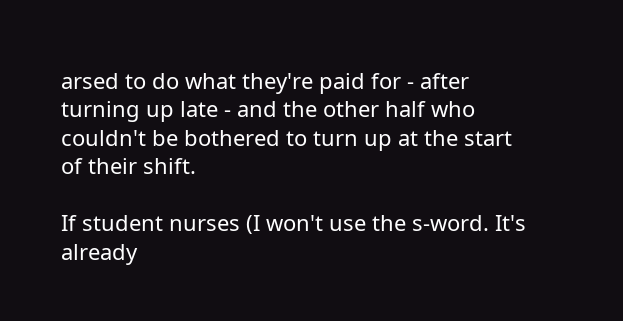arsed to do what they're paid for - after turning up late - and the other half who couldn't be bothered to turn up at the start of their shift.

If student nurses (I won't use the s-word. It's already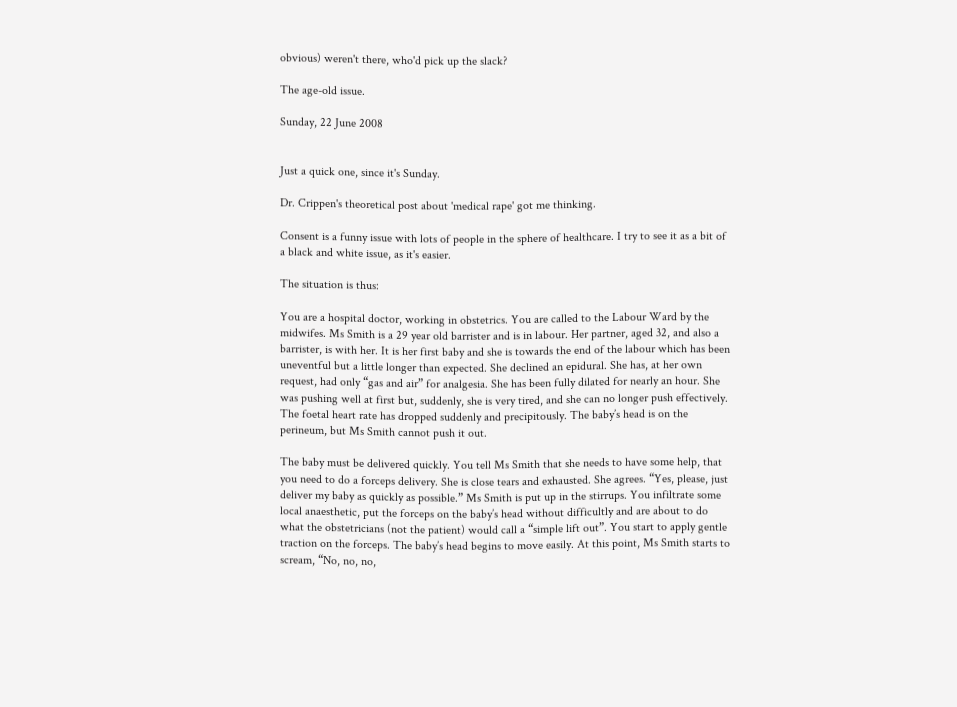obvious) weren't there, who'd pick up the slack?

The age-old issue.

Sunday, 22 June 2008


Just a quick one, since it's Sunday.

Dr. Crippen's theoretical post about 'medical rape' got me thinking.

Consent is a funny issue with lots of people in the sphere of healthcare. I try to see it as a bit of a black and white issue, as it's easier.

The situation is thus:

You are a hospital doctor, working in obstetrics. You are called to the Labour Ward by the midwifes. Ms Smith is a 29 year old barrister and is in labour. Her partner, aged 32, and also a barrister, is with her. It is her first baby and she is towards the end of the labour which has been uneventful but a little longer than expected. She declined an epidural. She has, at her own request, had only “gas and air” for analgesia. She has been fully dilated for nearly an hour. She was pushing well at first but, suddenly, she is very tired, and she can no longer push effectively. The foetal heart rate has dropped suddenly and precipitously. The baby’s head is on the perineum, but Ms Smith cannot push it out.

The baby must be delivered quickly. You tell Ms Smith that she needs to have some help, that you need to do a forceps delivery. She is close tears and exhausted. She agrees. “Yes, please, just deliver my baby as quickly as possible.” Ms Smith is put up in the stirrups. You infiltrate some local anaesthetic, put the forceps on the baby’s head without difficultly and are about to do what the obstetricians (not the patient) would call a “simple lift out”. You start to apply gentle traction on the forceps. The baby’s head begins to move easily. At this point, Ms Smith starts to scream, “No, no, no,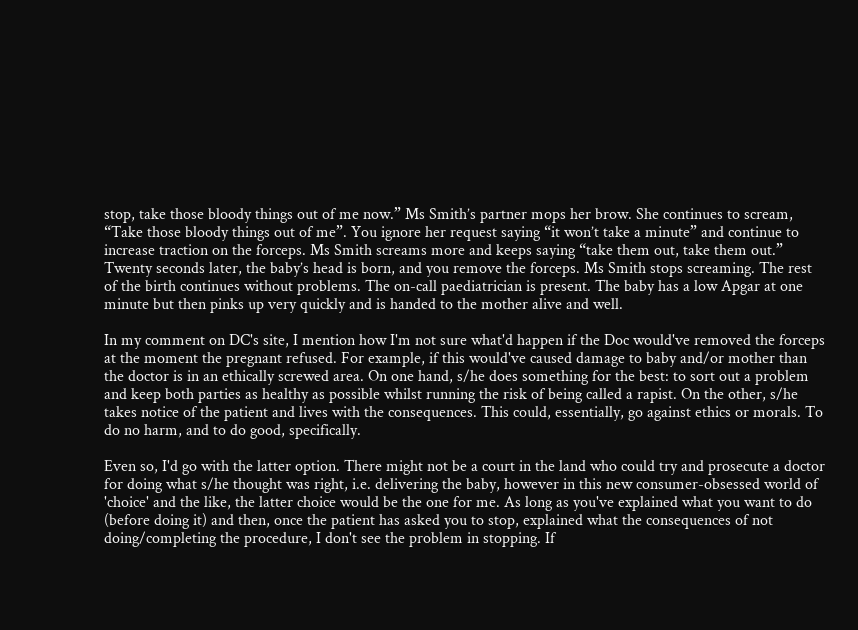stop, take those bloody things out of me now.” Ms Smith’s partner mops her brow. She continues to scream, “Take those bloody things out of me”. You ignore her request saying “it won’t take a minute” and continue to increase traction on the forceps. Ms Smith screams more and keeps saying “take them out, take them out.” Twenty seconds later, the baby’s head is born, and you remove the forceps. Ms Smith stops screaming. The rest of the birth continues without problems. The on-call paediatrician is present. The baby has a low Apgar at one minute but then pinks up very quickly and is handed to the mother alive and well.

In my comment on DC's site, I mention how I'm not sure what'd happen if the Doc would've removed the forceps at the moment the pregnant refused. For example, if this would've caused damage to baby and/or mother than the doctor is in an ethically screwed area. On one hand, s/he does something for the best: to sort out a problem and keep both parties as healthy as possible whilst running the risk of being called a rapist. On the other, s/he takes notice of the patient and lives with the consequences. This could, essentially, go against ethics or morals. To do no harm, and to do good, specifically.

Even so, I'd go with the latter option. There might not be a court in the land who could try and prosecute a doctor for doing what s/he thought was right, i.e. delivering the baby, however in this new consumer-obsessed world of 'choice' and the like, the latter choice would be the one for me. As long as you've explained what you want to do (before doing it) and then, once the patient has asked you to stop, explained what the consequences of not doing/completing the procedure, I don't see the problem in stopping. If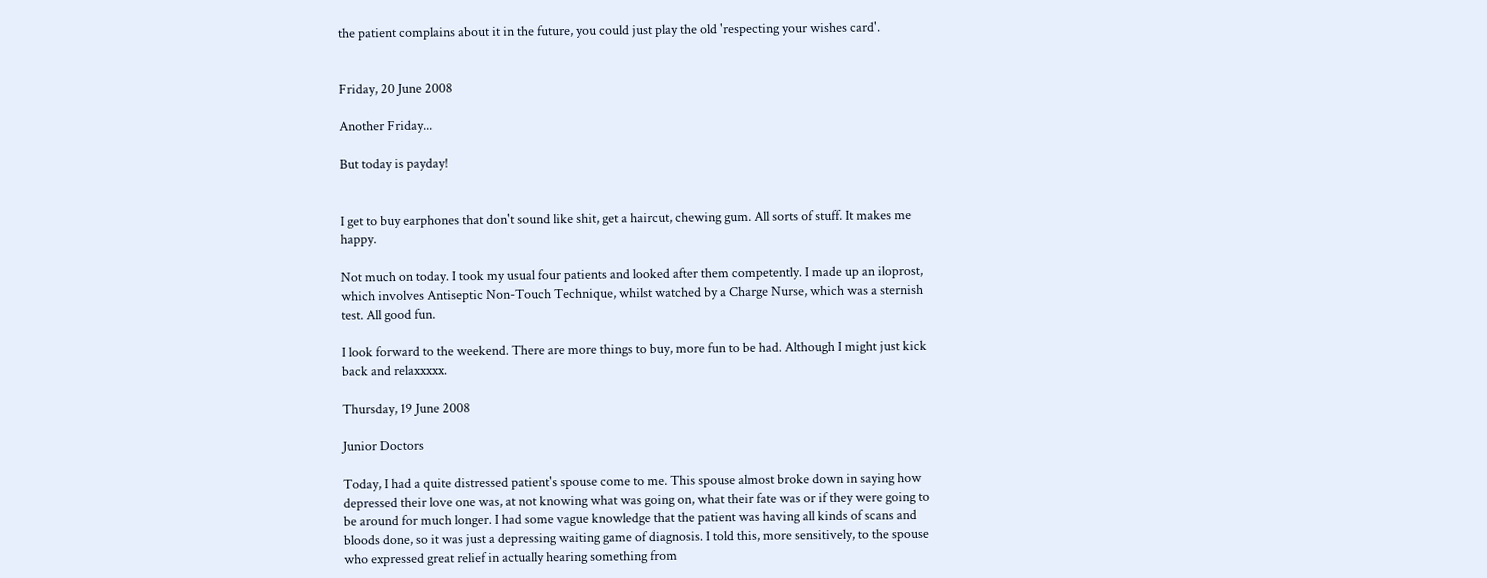the patient complains about it in the future, you could just play the old 'respecting your wishes card'.


Friday, 20 June 2008

Another Friday...

But today is payday!


I get to buy earphones that don't sound like shit, get a haircut, chewing gum. All sorts of stuff. It makes me happy.

Not much on today. I took my usual four patients and looked after them competently. I made up an iloprost, which involves Antiseptic Non-Touch Technique, whilst watched by a Charge Nurse, which was a sternish test. All good fun.

I look forward to the weekend. There are more things to buy, more fun to be had. Although I might just kick back and relaxxxxx.

Thursday, 19 June 2008

Junior Doctors

Today, I had a quite distressed patient's spouse come to me. This spouse almost broke down in saying how depressed their love one was, at not knowing what was going on, what their fate was or if they were going to be around for much longer. I had some vague knowledge that the patient was having all kinds of scans and bloods done, so it was just a depressing waiting game of diagnosis. I told this, more sensitively, to the spouse who expressed great relief in actually hearing something from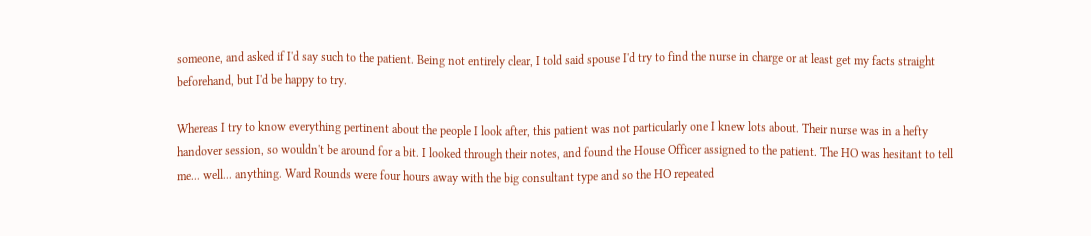someone, and asked if I'd say such to the patient. Being not entirely clear, I told said spouse I'd try to find the nurse in charge or at least get my facts straight beforehand, but I'd be happy to try.

Whereas I try to know everything pertinent about the people I look after, this patient was not particularly one I knew lots about. Their nurse was in a hefty handover session, so wouldn't be around for a bit. I looked through their notes, and found the House Officer assigned to the patient. The HO was hesitant to tell me... well... anything. Ward Rounds were four hours away with the big consultant type and so the HO repeated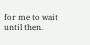for me to wait until then.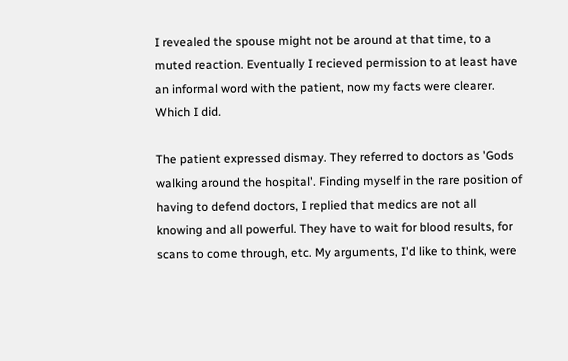I revealed the spouse might not be around at that time, to a muted reaction. Eventually I recieved permission to at least have an informal word with the patient, now my facts were clearer. Which I did.

The patient expressed dismay. They referred to doctors as 'Gods walking around the hospital'. Finding myself in the rare position of having to defend doctors, I replied that medics are not all knowing and all powerful. They have to wait for blood results, for scans to come through, etc. My arguments, I'd like to think, were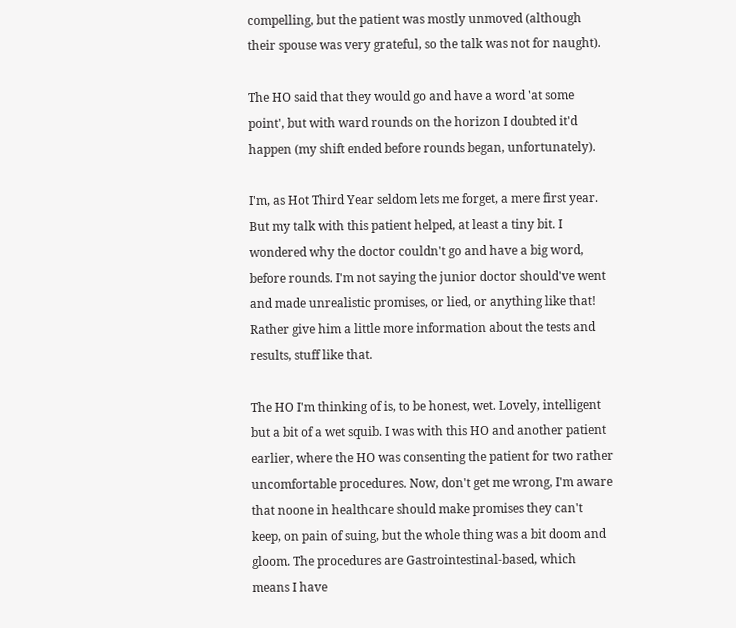compelling, but the patient was mostly unmoved (although their spouse was very grateful, so the talk was not for naught).

The HO said that they would go and have a word 'at some point', but with ward rounds on the horizon I doubted it'd happen (my shift ended before rounds began, unfortunately).

I'm, as Hot Third Year seldom lets me forget, a mere first year. But my talk with this patient helped, at least a tiny bit. I wondered why the doctor couldn't go and have a big word, before rounds. I'm not saying the junior doctor should've went and made unrealistic promises, or lied, or anything like that! Rather give him a little more information about the tests and results, stuff like that.

The HO I'm thinking of is, to be honest, wet. Lovely, intelligent but a bit of a wet squib. I was with this HO and another patient earlier, where the HO was consenting the patient for two rather uncomfortable procedures. Now, don't get me wrong, I'm aware that noone in healthcare should make promises they can't keep, on pain of suing, but the whole thing was a bit doom and gloom. The procedures are Gastrointestinal-based, which means I have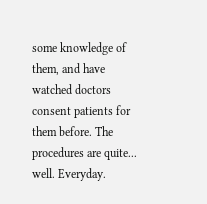some knowledge of them, and have watched doctors consent patients for them before. The procedures are quite... well. Everyday.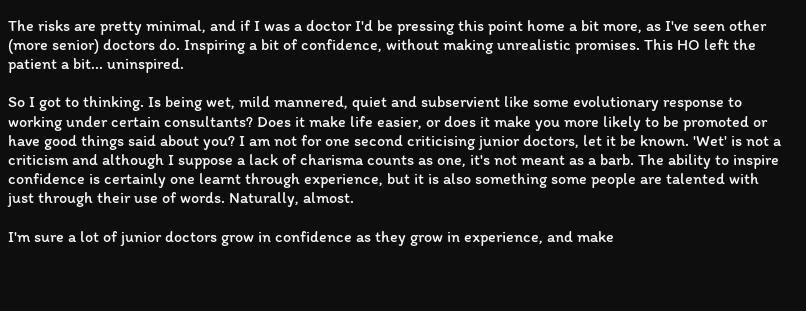The risks are pretty minimal, and if I was a doctor I'd be pressing this point home a bit more, as I've seen other (more senior) doctors do. Inspiring a bit of confidence, without making unrealistic promises. This HO left the patient a bit... uninspired.

So I got to thinking. Is being wet, mild mannered, quiet and subservient like some evolutionary response to working under certain consultants? Does it make life easier, or does it make you more likely to be promoted or have good things said about you? I am not for one second criticising junior doctors, let it be known. 'Wet' is not a criticism and although I suppose a lack of charisma counts as one, it's not meant as a barb. The ability to inspire confidence is certainly one learnt through experience, but it is also something some people are talented with just through their use of words. Naturally, almost.

I'm sure a lot of junior doctors grow in confidence as they grow in experience, and make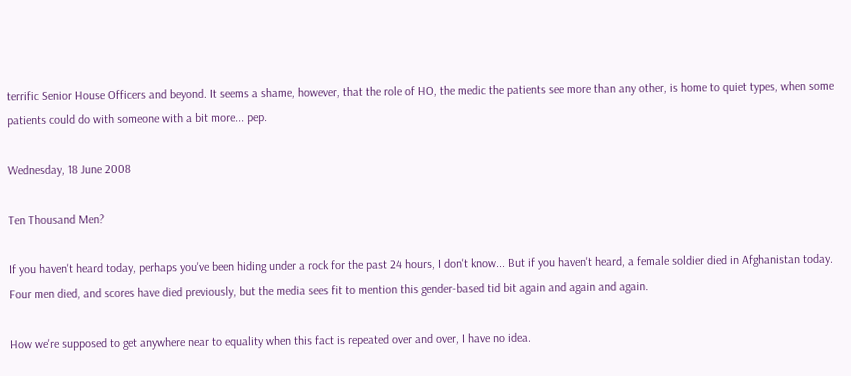terrific Senior House Officers and beyond. It seems a shame, however, that the role of HO, the medic the patients see more than any other, is home to quiet types, when some patients could do with someone with a bit more... pep.

Wednesday, 18 June 2008

Ten Thousand Men?

If you haven't heard today, perhaps you've been hiding under a rock for the past 24 hours, I don't know... But if you haven't heard, a female soldier died in Afghanistan today. Four men died, and scores have died previously, but the media sees fit to mention this gender-based tid bit again and again and again.

How we're supposed to get anywhere near to equality when this fact is repeated over and over, I have no idea.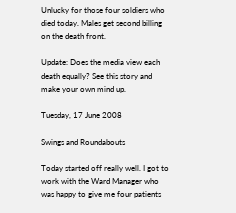Unlucky for those four soldiers who died today. Males get second billing on the death front.

Update: Does the media view each death equally? See this story and make your own mind up.

Tuesday, 17 June 2008

Swings and Roundabouts

Today started off really well. I got to work with the Ward Manager who was happy to give me four patients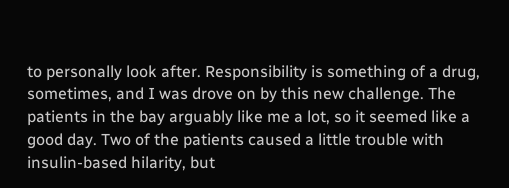to personally look after. Responsibility is something of a drug, sometimes, and I was drove on by this new challenge. The patients in the bay arguably like me a lot, so it seemed like a good day. Two of the patients caused a little trouble with insulin-based hilarity, but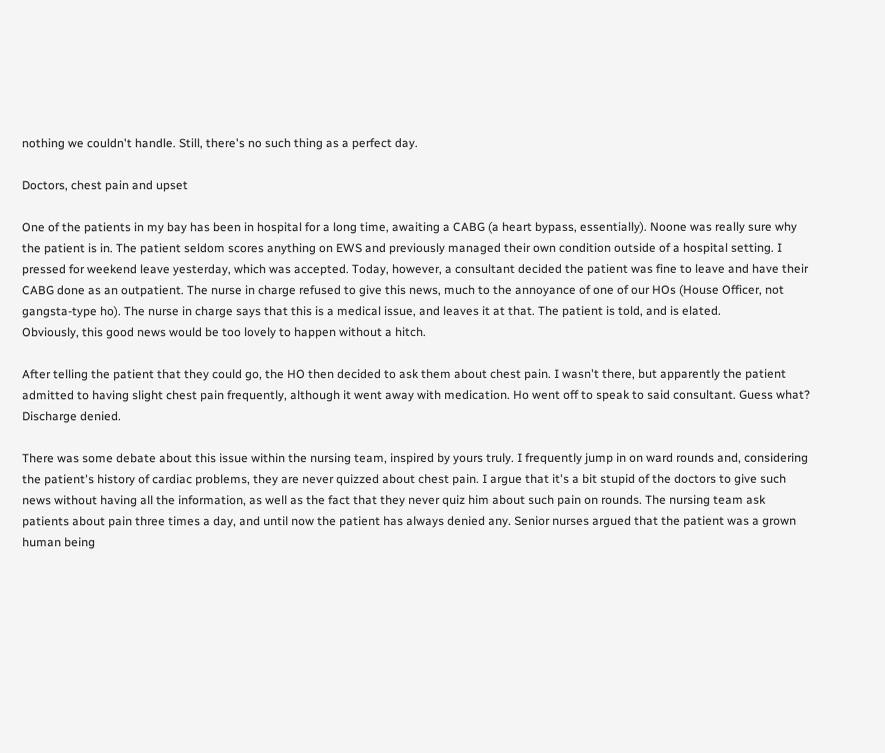nothing we couldn't handle. Still, there's no such thing as a perfect day.

Doctors, chest pain and upset

One of the patients in my bay has been in hospital for a long time, awaiting a CABG (a heart bypass, essentially). Noone was really sure why the patient is in. The patient seldom scores anything on EWS and previously managed their own condition outside of a hospital setting. I pressed for weekend leave yesterday, which was accepted. Today, however, a consultant decided the patient was fine to leave and have their CABG done as an outpatient. The nurse in charge refused to give this news, much to the annoyance of one of our HOs (House Officer, not gangsta-type ho). The nurse in charge says that this is a medical issue, and leaves it at that. The patient is told, and is elated.
Obviously, this good news would be too lovely to happen without a hitch.

After telling the patient that they could go, the HO then decided to ask them about chest pain. I wasn't there, but apparently the patient admitted to having slight chest pain frequently, although it went away with medication. Ho went off to speak to said consultant. Guess what? Discharge denied.

There was some debate about this issue within the nursing team, inspired by yours truly. I frequently jump in on ward rounds and, considering the patient's history of cardiac problems, they are never quizzed about chest pain. I argue that it's a bit stupid of the doctors to give such news without having all the information, as well as the fact that they never quiz him about such pain on rounds. The nursing team ask patients about pain three times a day, and until now the patient has always denied any. Senior nurses argued that the patient was a grown human being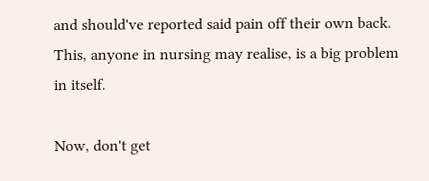and should've reported said pain off their own back. This, anyone in nursing may realise, is a big problem in itself.

Now, don't get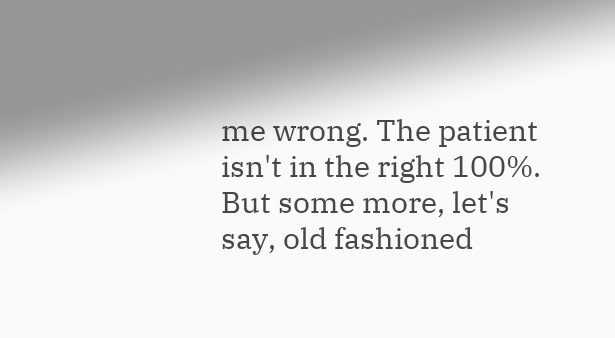me wrong. The patient isn't in the right 100%. But some more, let's say, old fashioned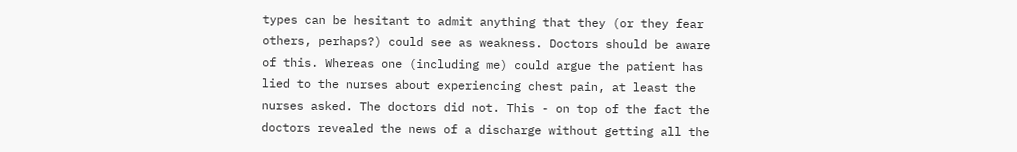types can be hesitant to admit anything that they (or they fear others, perhaps?) could see as weakness. Doctors should be aware of this. Whereas one (including me) could argue the patient has lied to the nurses about experiencing chest pain, at least the nurses asked. The doctors did not. This - on top of the fact the doctors revealed the news of a discharge without getting all the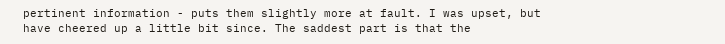pertinent information - puts them slightly more at fault. I was upset, but have cheered up a little bit since. The saddest part is that the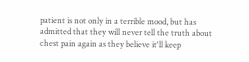patient is not only in a terrible mood, but has admitted that they will never tell the truth about chest pain again as they believe it'll keep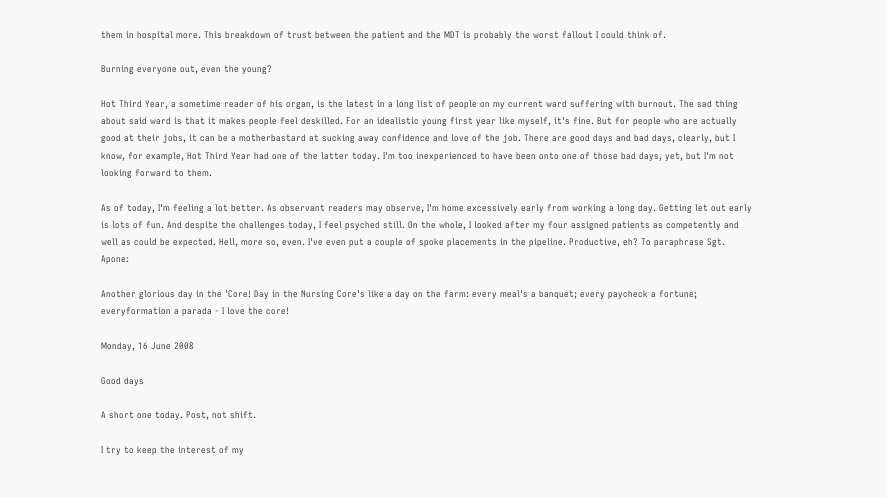them in hospital more. This breakdown of trust between the patient and the MDT is probably the worst fallout I could think of.

Burning everyone out, even the young?

Hot Third Year, a sometime reader of his organ, is the latest in a long list of people on my current ward suffering with burnout. The sad thing about said ward is that it makes people feel deskilled. For an idealistic young first year like myself, it's fine. But for people who are actually good at their jobs, it can be a motherbastard at sucking away confidence and love of the job. There are good days and bad days, clearly, but I know, for example, Hot Third Year had one of the latter today. I'm too inexperienced to have been onto one of those bad days, yet, but I'm not looking forward to them.

As of today, I'm feeling a lot better. As observant readers may observe, I'm home excessively early from working a long day. Getting let out early is lots of fun. And despite the challenges today, I feel psyched still. On the whole, I looked after my four assigned patients as competently and well as could be expected. Hell, more so, even. I've even put a couple of spoke placements in the pipeline. Productive, eh? To paraphrase Sgt. Apone:

Another glorious day in the 'Core! Day in the Nursing Core's like a day on the farm: every meal's a banquet; every paycheck a fortune; everyformation a parada - I love the core!

Monday, 16 June 2008

Good days

A short one today. Post, not shift.

I try to keep the interest of my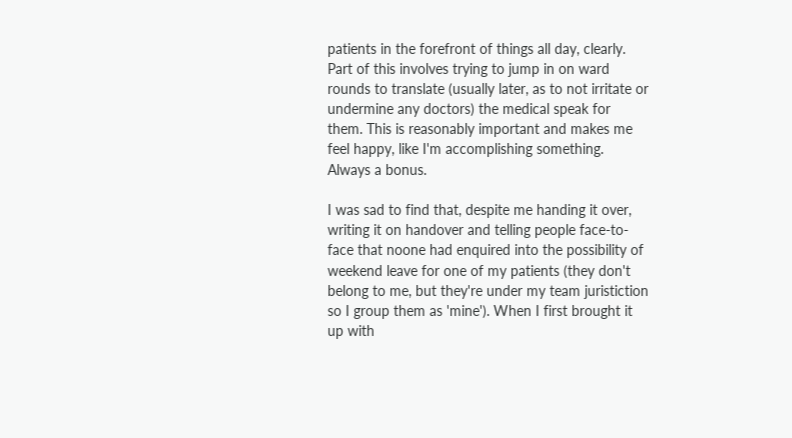patients in the forefront of things all day, clearly. Part of this involves trying to jump in on ward rounds to translate (usually later, as to not irritate or undermine any doctors) the medical speak for them. This is reasonably important and makes me feel happy, like I'm accomplishing something. Always a bonus.

I was sad to find that, despite me handing it over, writing it on handover and telling people face-to-face that noone had enquired into the possibility of weekend leave for one of my patients (they don't belong to me, but they're under my team juristiction so I group them as 'mine'). When I first brought it up with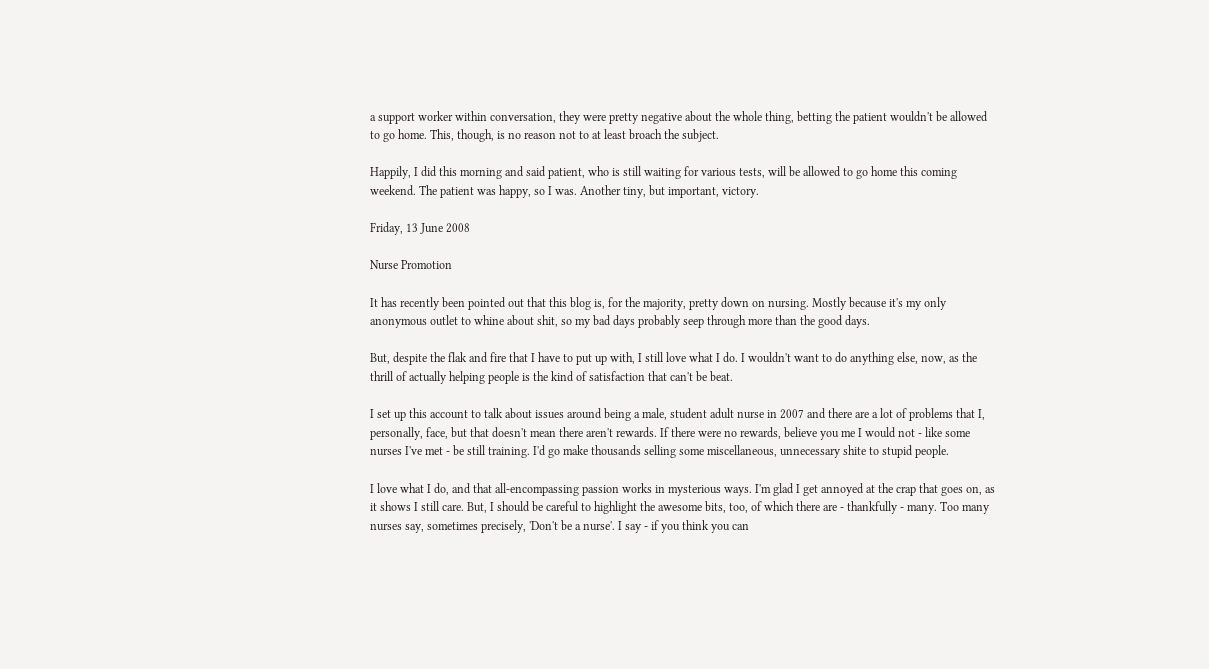a support worker within conversation, they were pretty negative about the whole thing, betting the patient wouldn't be allowed to go home. This, though, is no reason not to at least broach the subject.

Happily, I did this morning and said patient, who is still waiting for various tests, will be allowed to go home this coming weekend. The patient was happy, so I was. Another tiny, but important, victory.

Friday, 13 June 2008

Nurse Promotion

It has recently been pointed out that this blog is, for the majority, pretty down on nursing. Mostly because it's my only anonymous outlet to whine about shit, so my bad days probably seep through more than the good days.

But, despite the flak and fire that I have to put up with, I still love what I do. I wouldn't want to do anything else, now, as the thrill of actually helping people is the kind of satisfaction that can't be beat.

I set up this account to talk about issues around being a male, student adult nurse in 2007 and there are a lot of problems that I, personally, face, but that doesn't mean there aren't rewards. If there were no rewards, believe you me I would not - like some nurses I've met - be still training. I'd go make thousands selling some miscellaneous, unnecessary shite to stupid people.

I love what I do, and that all-encompassing passion works in mysterious ways. I'm glad I get annoyed at the crap that goes on, as it shows I still care. But, I should be careful to highlight the awesome bits, too, of which there are - thankfully - many. Too many nurses say, sometimes precisely, 'Don't be a nurse'. I say - if you think you can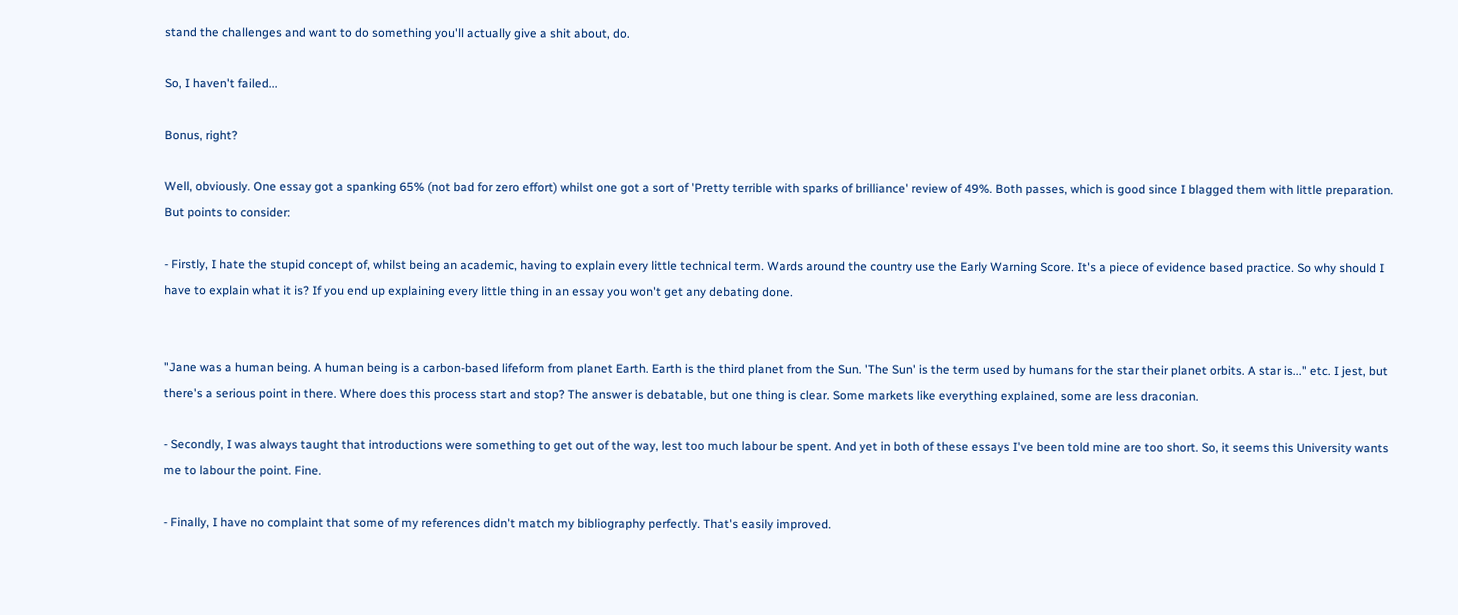stand the challenges and want to do something you'll actually give a shit about, do.

So, I haven't failed...

Bonus, right?

Well, obviously. One essay got a spanking 65% (not bad for zero effort) whilst one got a sort of 'Pretty terrible with sparks of brilliance' review of 49%. Both passes, which is good since I blagged them with little preparation. But points to consider:

- Firstly, I hate the stupid concept of, whilst being an academic, having to explain every little technical term. Wards around the country use the Early Warning Score. It's a piece of evidence based practice. So why should I have to explain what it is? If you end up explaining every little thing in an essay you won't get any debating done.


"Jane was a human being. A human being is a carbon-based lifeform from planet Earth. Earth is the third planet from the Sun. 'The Sun' is the term used by humans for the star their planet orbits. A star is..." etc. I jest, but there's a serious point in there. Where does this process start and stop? The answer is debatable, but one thing is clear. Some markets like everything explained, some are less draconian.

- Secondly, I was always taught that introductions were something to get out of the way, lest too much labour be spent. And yet in both of these essays I've been told mine are too short. So, it seems this University wants me to labour the point. Fine.

- Finally, I have no complaint that some of my references didn't match my bibliography perfectly. That's easily improved.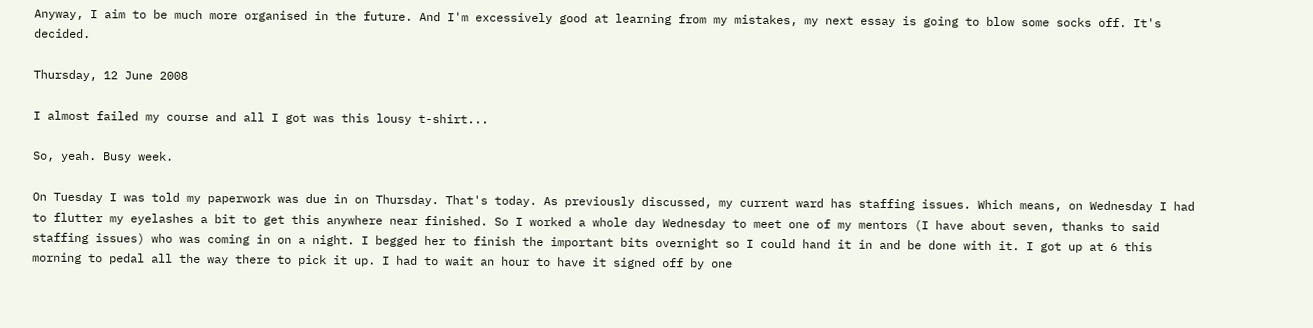Anyway, I aim to be much more organised in the future. And I'm excessively good at learning from my mistakes, my next essay is going to blow some socks off. It's decided.

Thursday, 12 June 2008

I almost failed my course and all I got was this lousy t-shirt...

So, yeah. Busy week.

On Tuesday I was told my paperwork was due in on Thursday. That's today. As previously discussed, my current ward has staffing issues. Which means, on Wednesday I had to flutter my eyelashes a bit to get this anywhere near finished. So I worked a whole day Wednesday to meet one of my mentors (I have about seven, thanks to said staffing issues) who was coming in on a night. I begged her to finish the important bits overnight so I could hand it in and be done with it. I got up at 6 this morning to pedal all the way there to pick it up. I had to wait an hour to have it signed off by one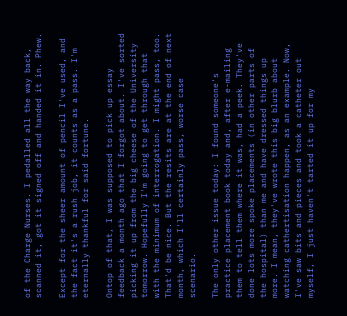of the Charge Nurses. I pedalled all the way back, scanned it, got it signed off and handed it in. Phew.

Except for the sheer amount of pencil I've used, and the fact it's a rush job, it counts as a pass. I'm eternally thankful for said fortune.

Ontop of that, I was supposed to pick up essay feedback a month ago that I forgot about. I've sorted picking it up from the big cheese of the University tomorrow. Hopefully I'm going to get through that with the minimum of interrogation. I might pass, too. That'd be nice. But the resits are at the end of next month, which I'll certainly pass, worse case scenario.

The only other issue today: I found someone's practice placement book today and, after e-mailing them to tell them where it was, had a peek. They've done lots more spoke placements (in other parts of the hospital) than me and have dressed things up more. I mean, they've wrote this big blurb about watching cathertisation happen, as an example. Now, I've saw bits and pieces and took a catheter out myself, I just haven't tarted it up for my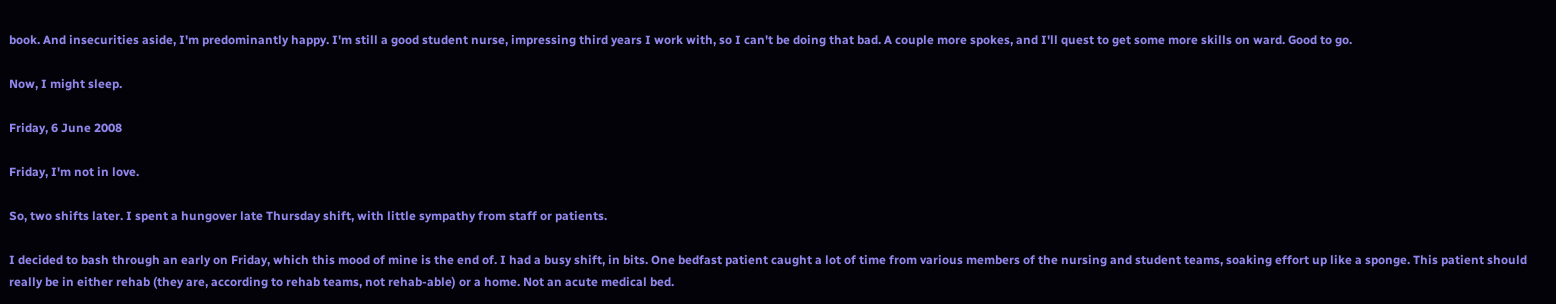book. And insecurities aside, I'm predominantly happy. I'm still a good student nurse, impressing third years I work with, so I can't be doing that bad. A couple more spokes, and I'll quest to get some more skills on ward. Good to go.

Now, I might sleep.

Friday, 6 June 2008

Friday, I'm not in love.

So, two shifts later. I spent a hungover late Thursday shift, with little sympathy from staff or patients.

I decided to bash through an early on Friday, which this mood of mine is the end of. I had a busy shift, in bits. One bedfast patient caught a lot of time from various members of the nursing and student teams, soaking effort up like a sponge. This patient should really be in either rehab (they are, according to rehab teams, not rehab-able) or a home. Not an acute medical bed.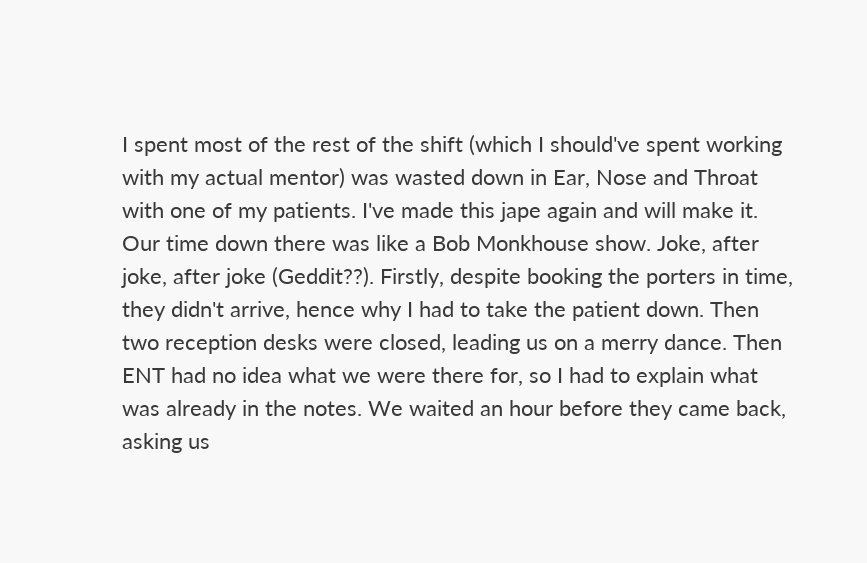I spent most of the rest of the shift (which I should've spent working with my actual mentor) was wasted down in Ear, Nose and Throat with one of my patients. I've made this jape again and will make it. Our time down there was like a Bob Monkhouse show. Joke, after joke, after joke (Geddit??). Firstly, despite booking the porters in time, they didn't arrive, hence why I had to take the patient down. Then two reception desks were closed, leading us on a merry dance. Then ENT had no idea what we were there for, so I had to explain what was already in the notes. We waited an hour before they came back, asking us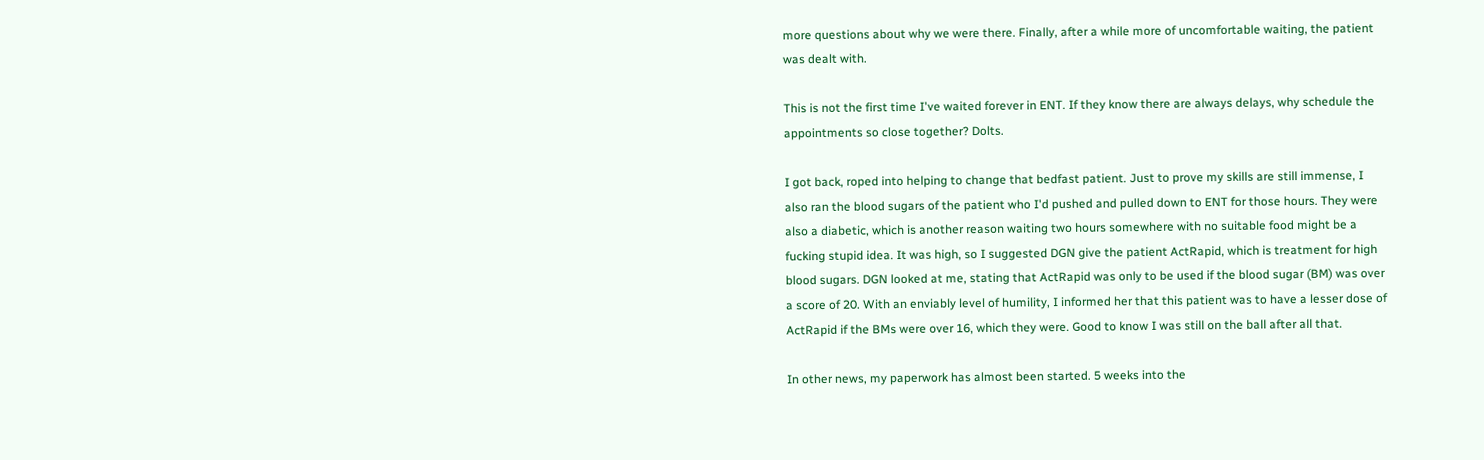more questions about why we were there. Finally, after a while more of uncomfortable waiting, the patient was dealt with.

This is not the first time I've waited forever in ENT. If they know there are always delays, why schedule the appointments so close together? Dolts.

I got back, roped into helping to change that bedfast patient. Just to prove my skills are still immense, I also ran the blood sugars of the patient who I'd pushed and pulled down to ENT for those hours. They were also a diabetic, which is another reason waiting two hours somewhere with no suitable food might be a fucking stupid idea. It was high, so I suggested DGN give the patient ActRapid, which is treatment for high blood sugars. DGN looked at me, stating that ActRapid was only to be used if the blood sugar (BM) was over a score of 20. With an enviably level of humility, I informed her that this patient was to have a lesser dose of ActRapid if the BMs were over 16, which they were. Good to know I was still on the ball after all that.

In other news, my paperwork has almost been started. 5 weeks into the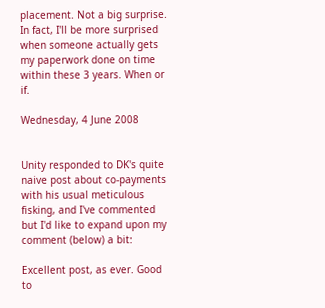placement. Not a big surprise. In fact, I'll be more surprised when someone actually gets my paperwork done on time within these 3 years. When or if.

Wednesday, 4 June 2008


Unity responded to DK's quite naive post about co-payments with his usual meticulous fisking, and I've commented but I'd like to expand upon my comment (below) a bit:

Excellent post, as ever. Good to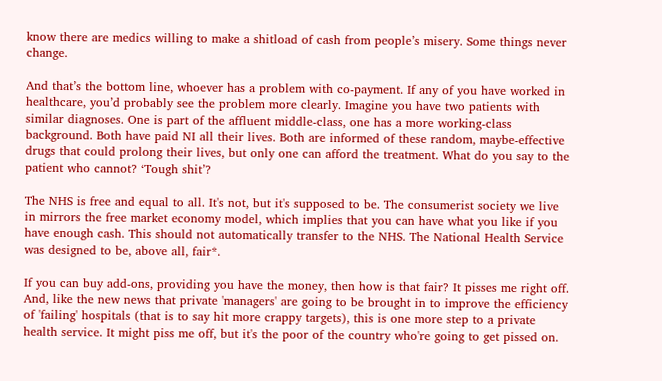know there are medics willing to make a shitload of cash from people’s misery. Some things never change.

And that’s the bottom line, whoever has a problem with co-payment. If any of you have worked in healthcare, you’d probably see the problem more clearly. Imagine you have two patients with similar diagnoses. One is part of the affluent middle-class, one has a more working-class background. Both have paid NI all their lives. Both are informed of these random, maybe-effective drugs that could prolong their lives, but only one can afford the treatment. What do you say to the patient who cannot? ‘Tough shit’?

The NHS is free and equal to all. It's not, but it's supposed to be. The consumerist society we live in mirrors the free market economy model, which implies that you can have what you like if you have enough cash. This should not automatically transfer to the NHS. The National Health Service was designed to be, above all, fair*.

If you can buy add-ons, providing you have the money, then how is that fair? It pisses me right off. And, like the new news that private 'managers' are going to be brought in to improve the efficiency of 'failing' hospitals (that is to say hit more crappy targets), this is one more step to a private health service. It might piss me off, but it's the poor of the country who're going to get pissed on.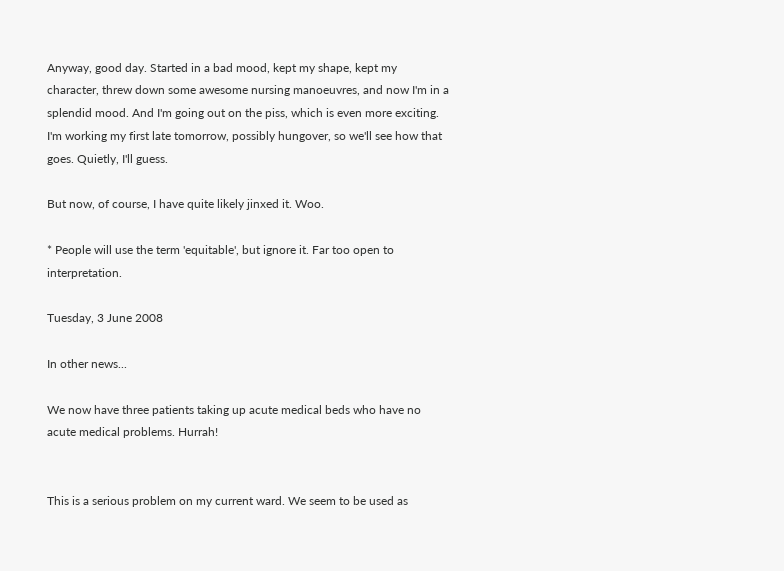Anyway, good day. Started in a bad mood, kept my shape, kept my character, threw down some awesome nursing manoeuvres, and now I'm in a splendid mood. And I'm going out on the piss, which is even more exciting. I'm working my first late tomorrow, possibly hungover, so we'll see how that goes. Quietly, I'll guess.

But now, of course, I have quite likely jinxed it. Woo.

* People will use the term 'equitable', but ignore it. Far too open to interpretation.

Tuesday, 3 June 2008

In other news...

We now have three patients taking up acute medical beds who have no acute medical problems. Hurrah!


This is a serious problem on my current ward. We seem to be used as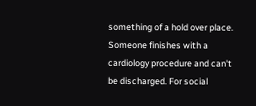something of a hold over place. Someone finishes with a cardiology procedure and can't be discharged. For social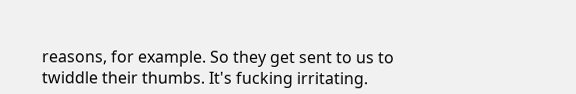reasons, for example. So they get sent to us to twiddle their thumbs. It's fucking irritating.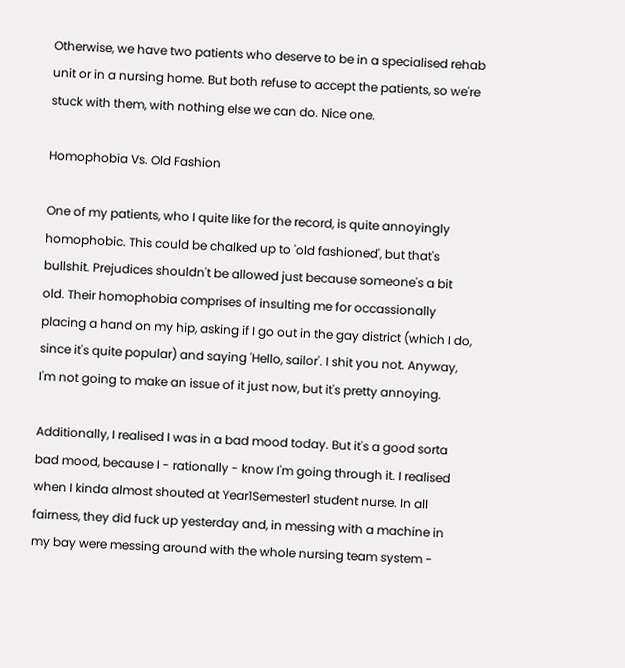Otherwise, we have two patients who deserve to be in a specialised rehab unit or in a nursing home. But both refuse to accept the patients, so we're stuck with them, with nothing else we can do. Nice one.

Homophobia Vs. Old Fashion

One of my patients, who I quite like for the record, is quite annoyingly homophobic. This could be chalked up to 'old fashioned', but that's bullshit. Prejudices shouldn't be allowed just because someone's a bit old. Their homophobia comprises of insulting me for occassionally placing a hand on my hip, asking if I go out in the gay district (which I do, since it's quite popular) and saying 'Hello, sailor'. I shit you not. Anyway, I'm not going to make an issue of it just now, but it's pretty annoying.

Additionally, I realised I was in a bad mood today. But it's a good sorta bad mood, because I - rationally - know I'm going through it. I realised when I kinda almost shouted at Year1Semester1 student nurse. In all fairness, they did fuck up yesterday and, in messing with a machine in my bay were messing around with the whole nursing team system -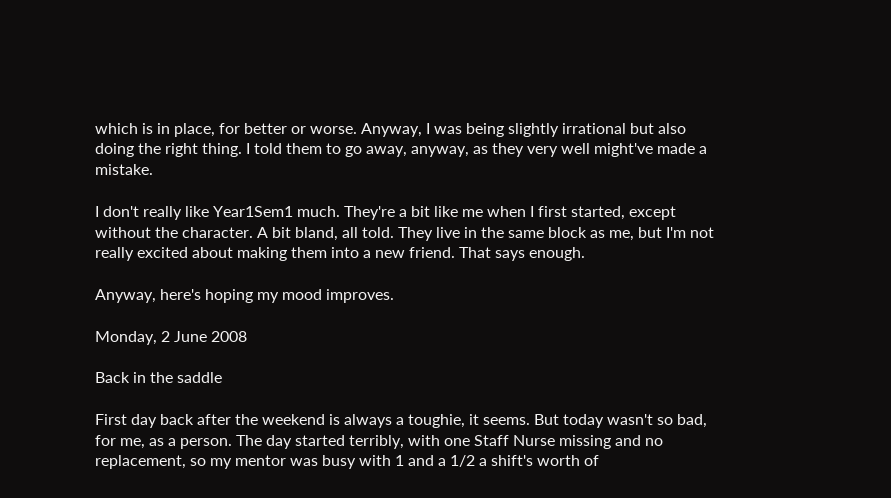which is in place, for better or worse. Anyway, I was being slightly irrational but also doing the right thing. I told them to go away, anyway, as they very well might've made a mistake.

I don't really like Year1Sem1 much. They're a bit like me when I first started, except without the character. A bit bland, all told. They live in the same block as me, but I'm not really excited about making them into a new friend. That says enough.

Anyway, here's hoping my mood improves.

Monday, 2 June 2008

Back in the saddle

First day back after the weekend is always a toughie, it seems. But today wasn't so bad, for me, as a person. The day started terribly, with one Staff Nurse missing and no replacement, so my mentor was busy with 1 and a 1/2 a shift's worth of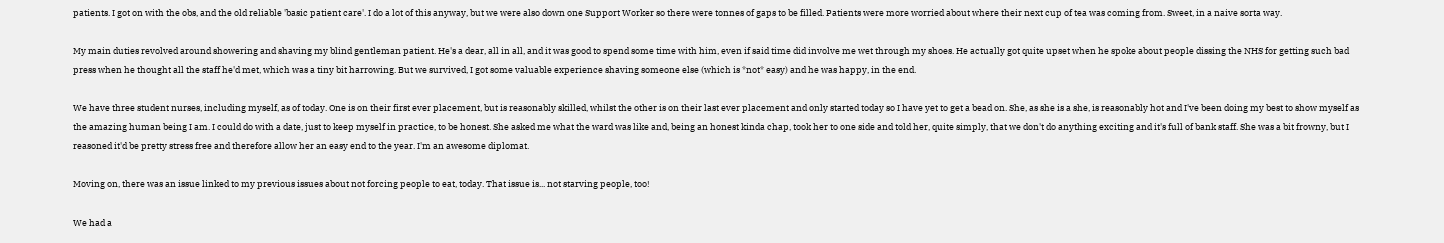patients. I got on with the obs, and the old reliable 'basic patient care'. I do a lot of this anyway, but we were also down one Support Worker so there were tonnes of gaps to be filled. Patients were more worried about where their next cup of tea was coming from. Sweet, in a naive sorta way.

My main duties revolved around showering and shaving my blind gentleman patient. He's a dear, all in all, and it was good to spend some time with him, even if said time did involve me wet through my shoes. He actually got quite upset when he spoke about people dissing the NHS for getting such bad press when he thought all the staff he'd met, which was a tiny bit harrowing. But we survived, I got some valuable experience shaving someone else (which is *not* easy) and he was happy, in the end.

We have three student nurses, including myself, as of today. One is on their first ever placement, but is reasonably skilled, whilst the other is on their last ever placement and only started today so I have yet to get a bead on. She, as she is a she, is reasonably hot and I've been doing my best to show myself as the amazing human being I am. I could do with a date, just to keep myself in practice, to be honest. She asked me what the ward was like and, being an honest kinda chap, took her to one side and told her, quite simply, that we don't do anything exciting and it's full of bank staff. She was a bit frowny, but I reasoned it'd be pretty stress free and therefore allow her an easy end to the year. I'm an awesome diplomat.

Moving on, there was an issue linked to my previous issues about not forcing people to eat, today. That issue is... not starving people, too!

We had a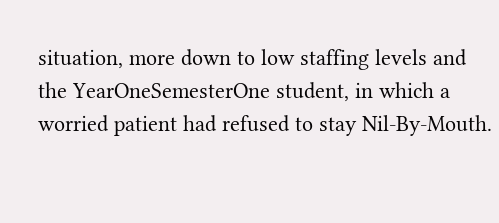situation, more down to low staffing levels and the YearOneSemesterOne student, in which a worried patient had refused to stay Nil-By-Mouth.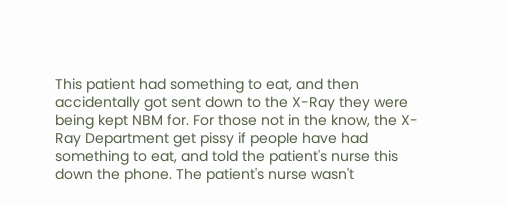This patient had something to eat, and then accidentally got sent down to the X-Ray they were being kept NBM for. For those not in the know, the X-Ray Department get pissy if people have had something to eat, and told the patient's nurse this down the phone. The patient's nurse wasn't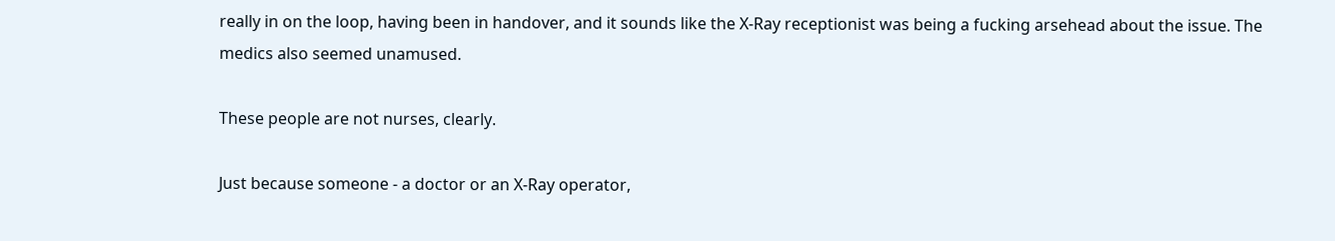really in on the loop, having been in handover, and it sounds like the X-Ray receptionist was being a fucking arsehead about the issue. The medics also seemed unamused.

These people are not nurses, clearly.

Just because someone - a doctor or an X-Ray operator,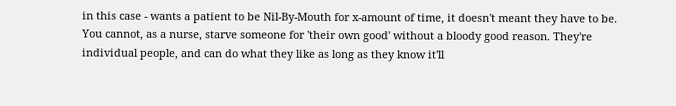in this case - wants a patient to be Nil-By-Mouth for x-amount of time, it doesn't meant they have to be. You cannot, as a nurse, starve someone for 'their own good' without a bloody good reason. They're individual people, and can do what they like as long as they know it'll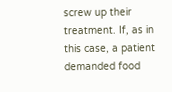screw up their treatment. If, as in this case, a patient demanded food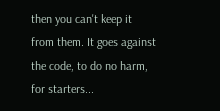then you can't keep it from them. It goes against the code, to do no harm, for starters...